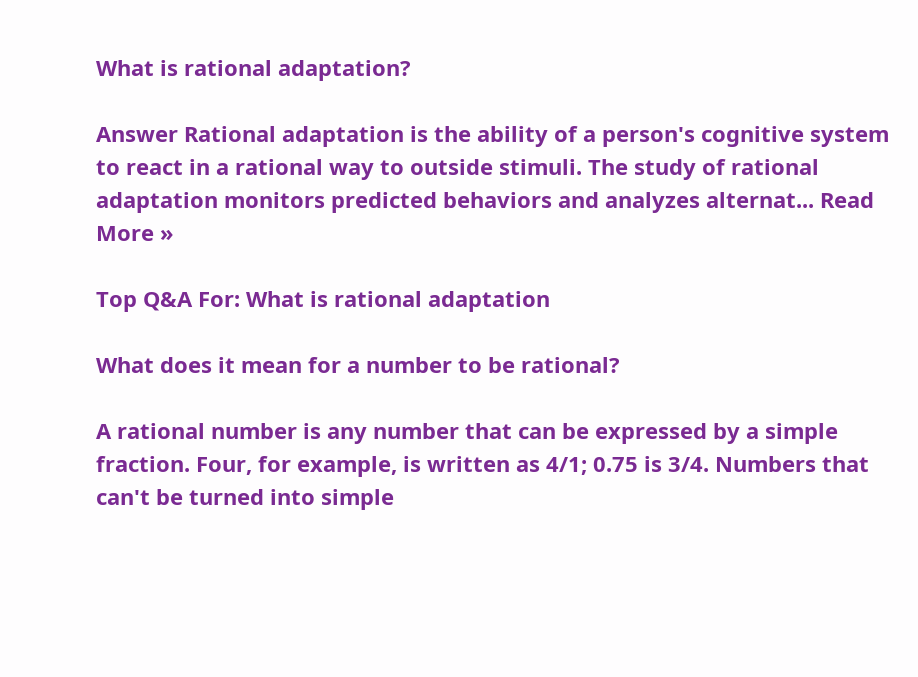What is rational adaptation?

Answer Rational adaptation is the ability of a person's cognitive system to react in a rational way to outside stimuli. The study of rational adaptation monitors predicted behaviors and analyzes alternat... Read More »

Top Q&A For: What is rational adaptation

What does it mean for a number to be rational?

A rational number is any number that can be expressed by a simple fraction. Four, for example, is written as 4/1; 0.75 is 3/4. Numbers that can't be turned into simple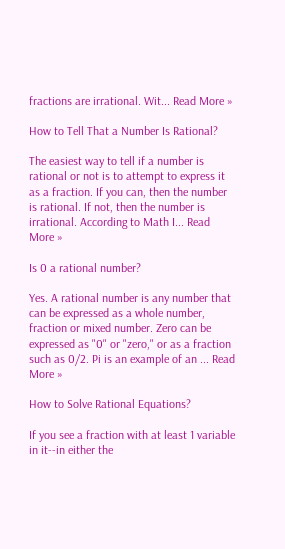fractions are irrational. Wit... Read More »

How to Tell That a Number Is Rational?

The easiest way to tell if a number is rational or not is to attempt to express it as a fraction. If you can, then the number is rational. If not, then the number is irrational. According to Math I... Read More »

Is 0 a rational number?

Yes. A rational number is any number that can be expressed as a whole number, fraction or mixed number. Zero can be expressed as "0" or "zero," or as a fraction such as 0/2. Pi is an example of an ... Read More »

How to Solve Rational Equations?

If you see a fraction with at least 1 variable in it--in either the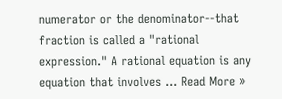numerator or the denominator--that fraction is called a "rational expression." A rational equation is any equation that involves ... Read More »